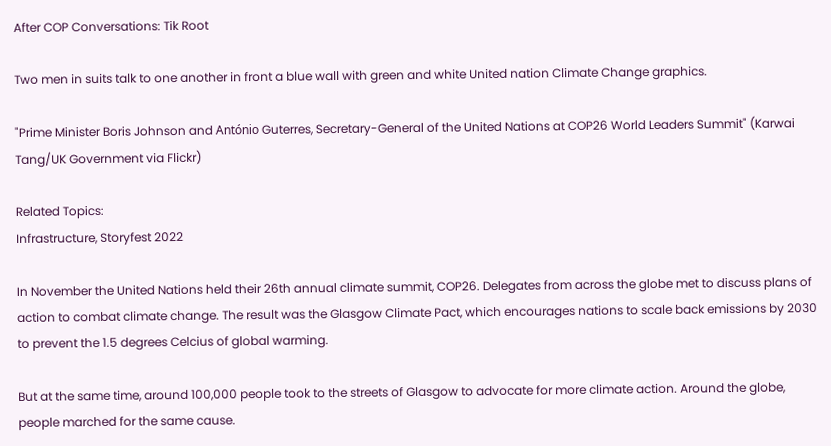After COP Conversations: Tik Root

Two men in suits talk to one another in front a blue wall with green and white United nation Climate Change graphics.

"Prime Minister Boris Johnson and António Guterres, Secretary-General of the United Nations at COP26 World Leaders Summit" (Karwai Tang/UK Government via Flickr)

Related Topics:
Infrastructure, Storyfest 2022

In November the United Nations held their 26th annual climate summit, COP26. Delegates from across the globe met to discuss plans of action to combat climate change. The result was the Glasgow Climate Pact, which encourages nations to scale back emissions by 2030 to prevent the 1.5 degrees Celcius of global warming.

But at the same time, around 100,000 people took to the streets of Glasgow to advocate for more climate action. Around the globe, people marched for the same cause.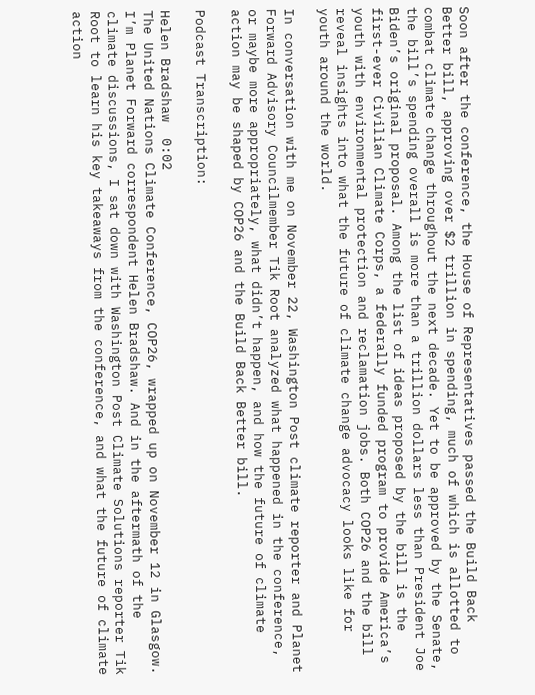Soon after the conference, the House of Representatives passed the Build Back Better bill, approving over $2 trillion in spending, much of which is allotted to combat climate change throughout the next decade. Yet to be approved by the Senate, the bill’s spending overall is more than a trillion dollars less than President Joe Biden’s original proposal. Among the list of ideas proposed by the bill is the first-ever Civilian Climate Corps, a federally funded program to provide America’s youth with environmental protection and reclamation jobs. Both COP26 and the bill reveal insights into what the future of climate change advocacy looks like for youth around the world.

In conversation with me on November 22, Washington Post climate reporter and Planet Forward Advisory Councilmember Tik Root analyzed what happened in the conference, or maybe more appropriately, what didn’t happen, and how the future of climate action may be shaped by COP26 and the Build Back Better bill.

Podcast Transcription:

Helen Bradshaw  0:02
The United Nations Climate Conference, COP26, wrapped up on November 12 in Glasgow. I’m Planet Forward correspondent Helen Bradshaw. And in the aftermath of the climate discussions, I sat down with Washington Post Climate Solutions reporter Tik Root to learn his key takeaways from the conference, and what the future of climate action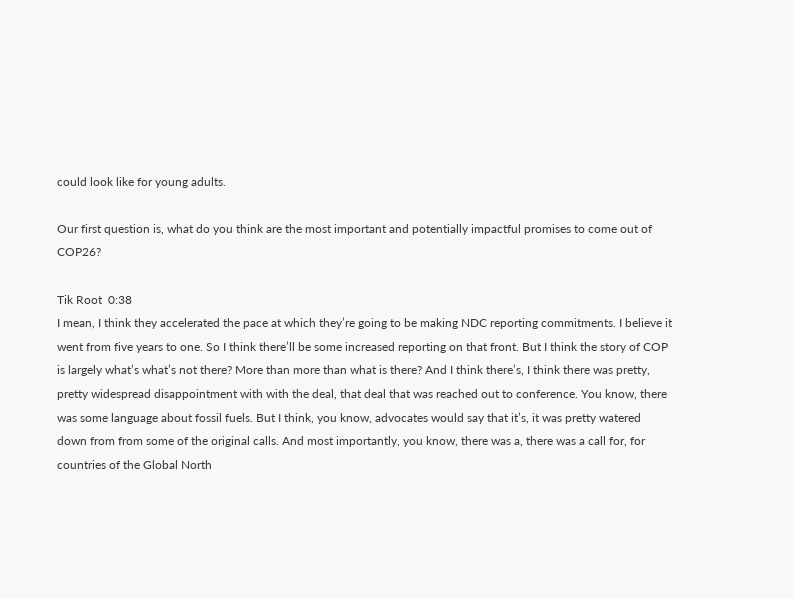could look like for young adults.

Our first question is, what do you think are the most important and potentially impactful promises to come out of COP26?

Tik Root  0:38
I mean, I think they accelerated the pace at which they’re going to be making NDC reporting commitments. I believe it went from five years to one. So I think there’ll be some increased reporting on that front. But I think the story of COP is largely what’s what’s not there? More than more than what is there? And I think there’s, I think there was pretty, pretty widespread disappointment with with the deal, that deal that was reached out to conference. You know, there was some language about fossil fuels. But I think, you know, advocates would say that it’s, it was pretty watered down from from some of the original calls. And most importantly, you know, there was a, there was a call for, for countries of the Global North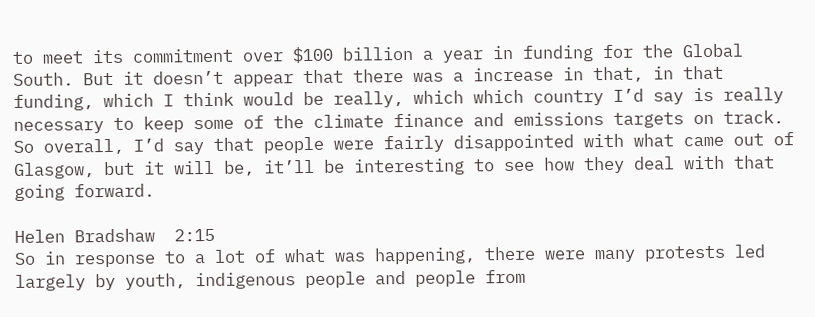to meet its commitment over $100 billion a year in funding for the Global South. But it doesn’t appear that there was a increase in that, in that funding, which I think would be really, which which country I’d say is really necessary to keep some of the climate finance and emissions targets on track. So overall, I’d say that people were fairly disappointed with what came out of Glasgow, but it will be, it’ll be interesting to see how they deal with that going forward.

Helen Bradshaw  2:15
So in response to a lot of what was happening, there were many protests led largely by youth, indigenous people and people from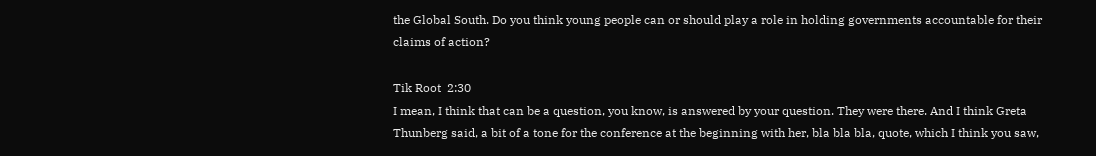the Global South. Do you think young people can or should play a role in holding governments accountable for their claims of action?

Tik Root  2:30
I mean, I think that can be a question, you know, is answered by your question. They were there. And I think Greta Thunberg said, a bit of a tone for the conference at the beginning with her, bla bla bla, quote, which I think you saw,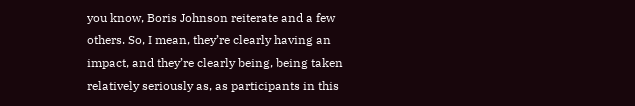you know, Boris Johnson reiterate and a few others. So, I mean, they’re clearly having an impact, and they’re clearly being, being taken relatively seriously as, as participants in this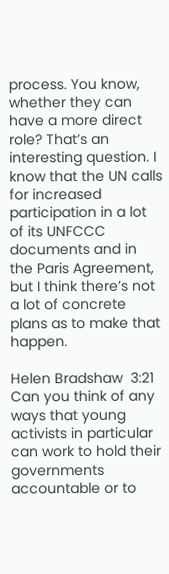process. You know, whether they can have a more direct role? That’s an interesting question. I know that the UN calls for increased participation in a lot of its UNFCCC documents and in the Paris Agreement, but I think there’s not a lot of concrete plans as to make that happen.

Helen Bradshaw  3:21
Can you think of any ways that young activists in particular can work to hold their governments accountable or to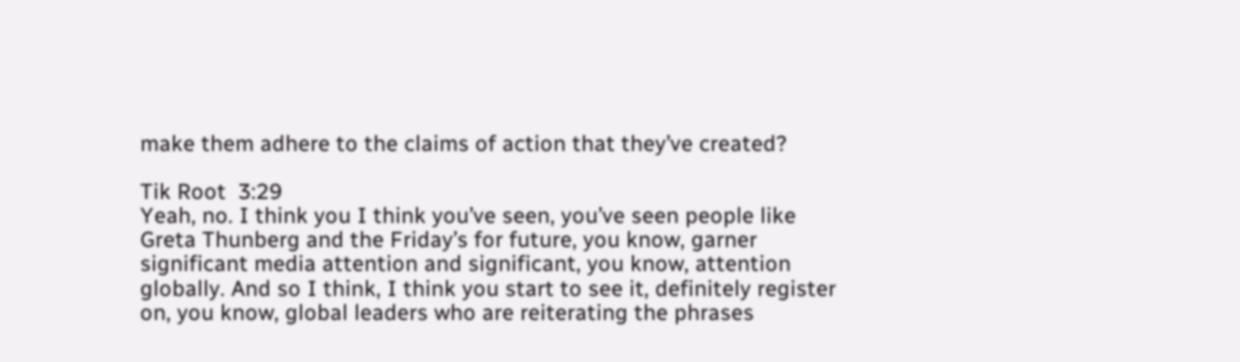make them adhere to the claims of action that they’ve created?

Tik Root  3:29
Yeah, no. I think you I think you’ve seen, you’ve seen people like Greta Thunberg and the Friday’s for future, you know, garner significant media attention and significant, you know, attention globally. And so I think, I think you start to see it, definitely register on, you know, global leaders who are reiterating the phrases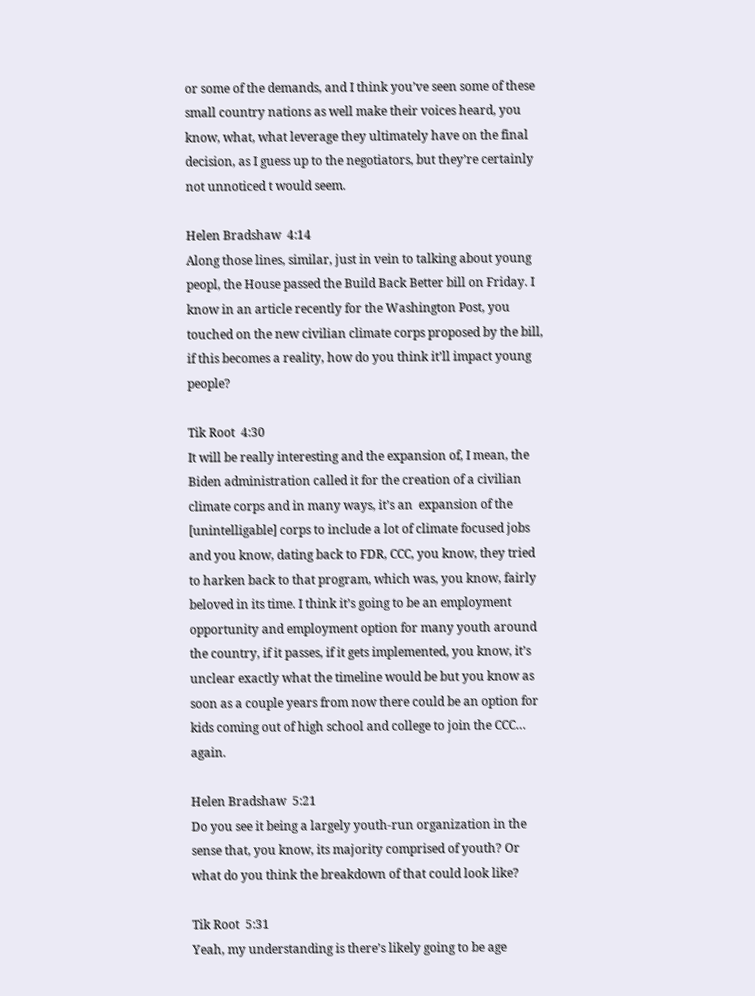or some of the demands, and I think you’ve seen some of these small country nations as well make their voices heard, you know, what, what leverage they ultimately have on the final decision, as I guess up to the negotiators, but they’re certainly not unnoticed t would seem.

Helen Bradshaw  4:14
Along those lines, similar, just in vein to talking about young peopl, the House passed the Build Back Better bill on Friday. I know in an article recently for the Washington Post, you touched on the new civilian climate corps proposed by the bill, if this becomes a reality, how do you think it’ll impact young people?

Tik Root  4:30
It will be really interesting and the expansion of, I mean, the Biden administration called it for the creation of a civilian climate corps and in many ways, it’s an  expansion of the [unintelligable] corps to include a lot of climate focused jobs and you know, dating back to FDR, CCC, you know, they tried to harken back to that program, which was, you know, fairly beloved in its time. I think it’s going to be an employment opportunity and employment option for many youth around the country, if it passes, if it gets implemented, you know, it’s unclear exactly what the timeline would be but you know as soon as a couple years from now there could be an option for kids coming out of high school and college to join the CCC… again.

Helen Bradshaw  5:21
Do you see it being a largely youth-run organization in the sense that, you know, its majority comprised of youth? Or what do you think the breakdown of that could look like?

Tik Root  5:31
Yeah, my understanding is there’s likely going to be age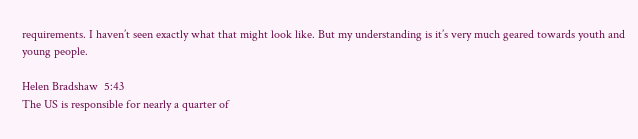requirements. I haven’t seen exactly what that might look like. But my understanding is it’s very much geared towards youth and young people.

Helen Bradshaw  5:43
The US is responsible for nearly a quarter of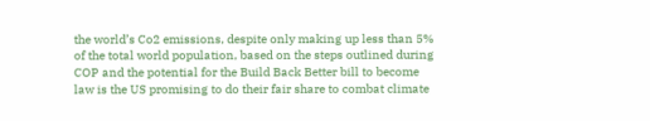the world’s Co2 emissions, despite only making up less than 5% of the total world population, based on the steps outlined during COP and the potential for the Build Back Better bill to become law is the US promising to do their fair share to combat climate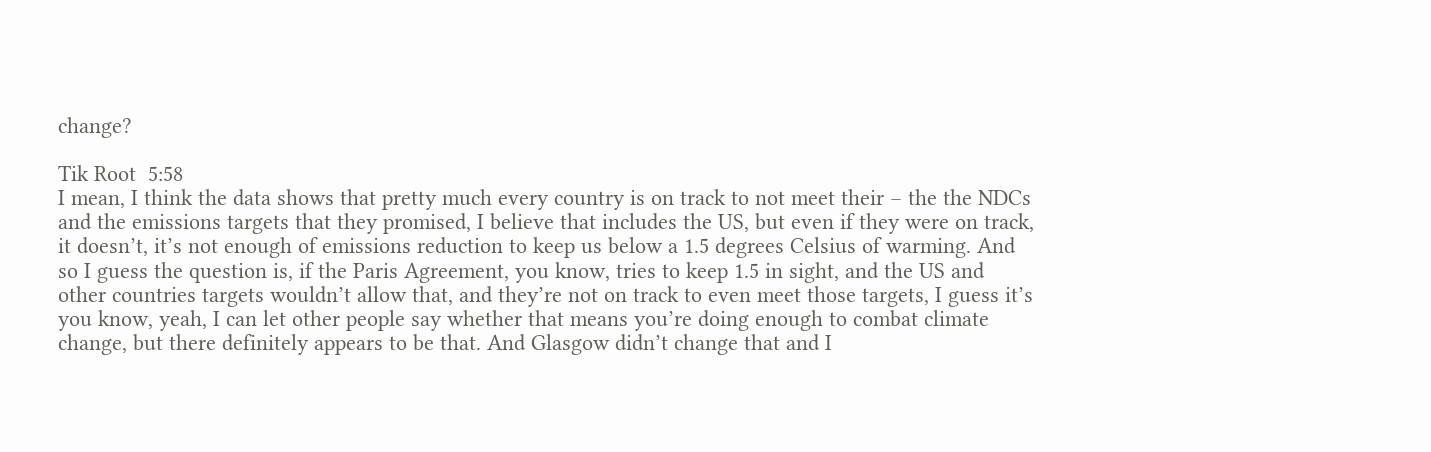change?

Tik Root  5:58
I mean, I think the data shows that pretty much every country is on track to not meet their – the the NDCs and the emissions targets that they promised, I believe that includes the US, but even if they were on track, it doesn’t, it’s not enough of emissions reduction to keep us below a 1.5 degrees Celsius of warming. And so I guess the question is, if the Paris Agreement, you know, tries to keep 1.5 in sight, and the US and other countries targets wouldn’t allow that, and they’re not on track to even meet those targets, I guess it’s you know, yeah, I can let other people say whether that means you’re doing enough to combat climate change, but there definitely appears to be that. And Glasgow didn’t change that and I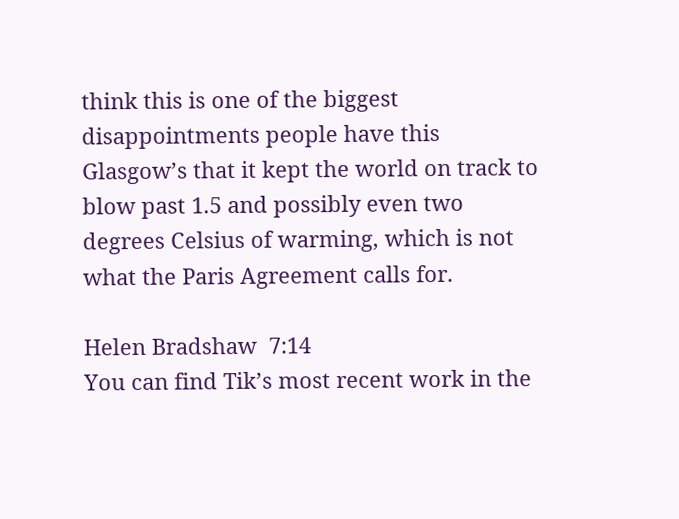think this is one of the biggest disappointments people have this Glasgow’s that it kept the world on track to blow past 1.5 and possibly even two degrees Celsius of warming, which is not what the Paris Agreement calls for.

Helen Bradshaw  7:14
You can find Tik’s most recent work in the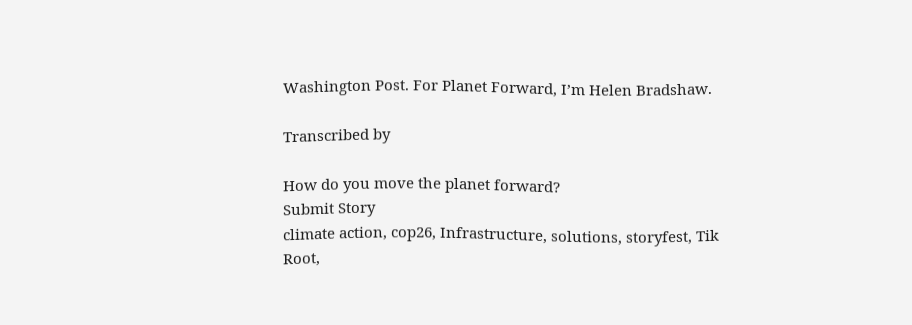Washington Post. For Planet Forward, I’m Helen Bradshaw.

Transcribed by

How do you move the planet forward?
Submit Story
climate action, cop26, Infrastructure, solutions, storyfest, Tik Root,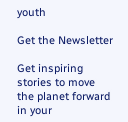youth

Get the Newsletter

Get inspiring stories to move the planet forward in your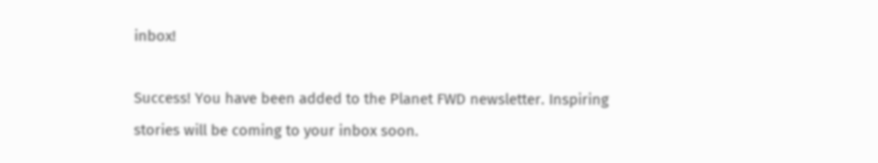inbox!

Success! You have been added to the Planet FWD newsletter. Inspiring stories will be coming to your inbox soon.